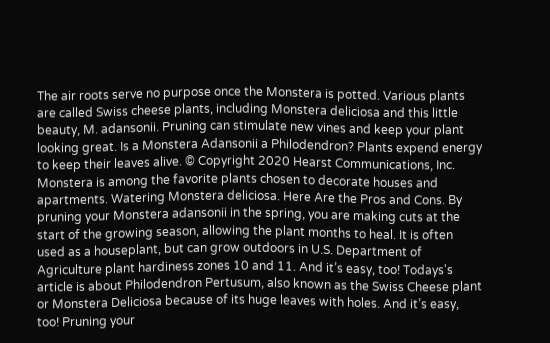The air roots serve no purpose once the Monstera is potted. Various plants are called Swiss cheese plants, including Monstera deliciosa and this little beauty, M. adansonii. Pruning can stimulate new vines and keep your plant looking great. Is a Monstera Adansonii a Philodendron? Plants expend energy to keep their leaves alive. © Copyright 2020 Hearst Communications, Inc. Monstera is among the favorite plants chosen to decorate houses and apartments. Watering Monstera deliciosa. Here Are the Pros and Cons. By pruning your Monstera adansonii in the spring, you are making cuts at the start of the growing season, allowing the plant months to heal. It is often used as a houseplant, but can grow outdoors in U.S. Department of Agriculture plant hardiness zones 10 and 11. And it’s easy, too! Todays's article is about Philodendron Pertusum, also known as the Swiss Cheese plant or Monstera Deliciosa because of its huge leaves with holes. And it’s easy, too! Pruning your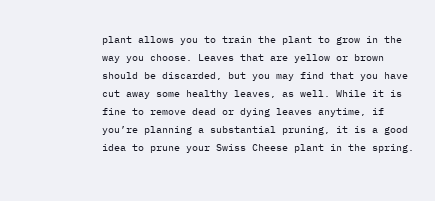plant allows you to train the plant to grow in the way you choose. Leaves that are yellow or brown should be discarded, but you may find that you have cut away some healthy leaves, as well. While it is fine to remove dead or dying leaves anytime, if you’re planning a substantial pruning, it is a good idea to prune your Swiss Cheese plant in the spring.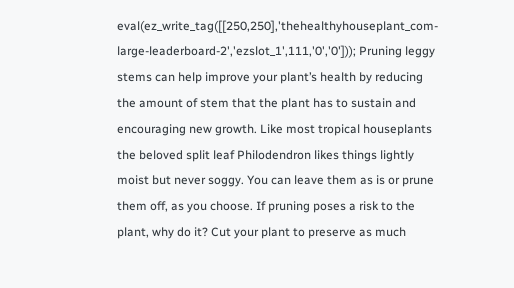eval(ez_write_tag([[250,250],'thehealthyhouseplant_com-large-leaderboard-2','ezslot_1',111,'0','0'])); Pruning leggy stems can help improve your plant’s health by reducing the amount of stem that the plant has to sustain and encouraging new growth. Like most tropical houseplants the beloved split leaf Philodendron likes things lightly moist but never soggy. You can leave them as is or prune them off, as you choose. If pruning poses a risk to the plant, why do it? Cut your plant to preserve as much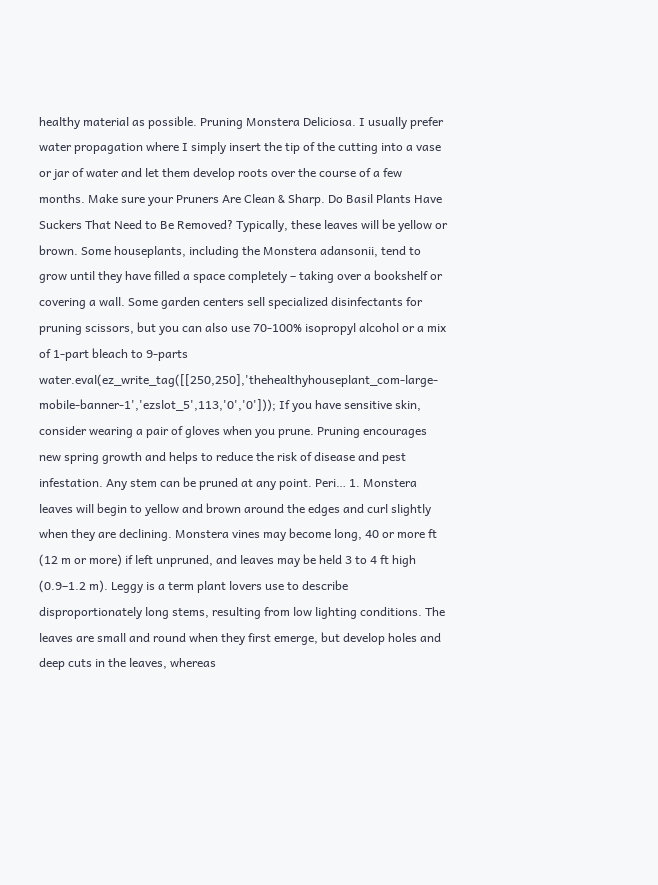healthy material as possible. Pruning Monstera Deliciosa. I usually prefer water propagation where I simply insert the tip of the cutting into a vase or jar of water and let them develop roots over the course of a few months. Make sure your Pruners Are Clean & Sharp. Do Basil Plants Have Suckers That Need to Be Removed? Typically, these leaves will be yellow or brown. Some houseplants, including the Monstera adansonii, tend to grow until they have filled a space completely – taking over a bookshelf or covering a wall. Some garden centers sell specialized disinfectants for pruning scissors, but you can also use 70-100% isopropyl alcohol or a mix of 1-part bleach to 9-parts water.eval(ez_write_tag([[250,250],'thehealthyhouseplant_com-large-mobile-banner-1','ezslot_5',113,'0','0'])); If you have sensitive skin, consider wearing a pair of gloves when you prune. Pruning encourages new spring growth and helps to reduce the risk of disease and pest infestation. Any stem can be pruned at any point. Peri… 1. Monstera leaves will begin to yellow and brown around the edges and curl slightly when they are declining. Monstera vines may become long, 40 or more ft (12 m or more) if left unpruned, and leaves may be held 3 to 4 ft high (0.9–1.2 m). Leggy is a term plant lovers use to describe disproportionately long stems, resulting from low lighting conditions. The leaves are small and round when they first emerge, but develop holes and deep cuts in the leaves, whereas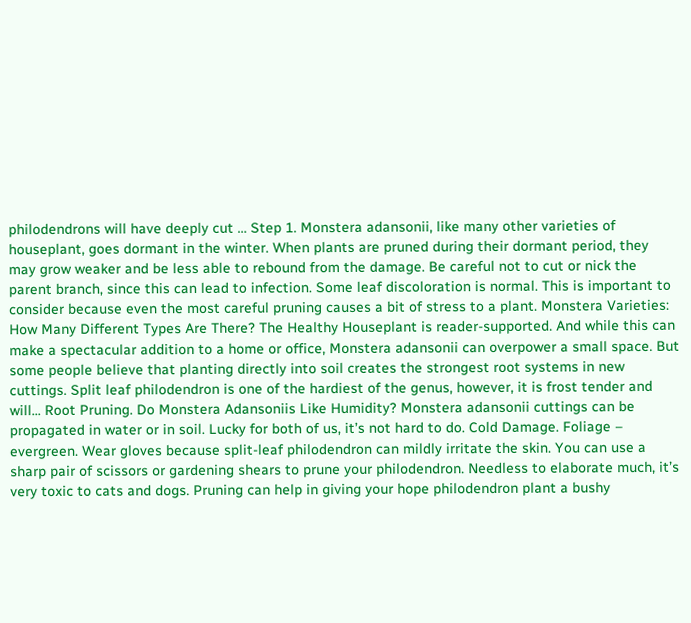philodendrons will have deeply cut … Step 1. Monstera adansonii, like many other varieties of houseplant, goes dormant in the winter. When plants are pruned during their dormant period, they may grow weaker and be less able to rebound from the damage. Be careful not to cut or nick the parent branch, since this can lead to infection. Some leaf discoloration is normal. This is important to consider because even the most careful pruning causes a bit of stress to a plant. Monstera Varieties: How Many Different Types Are There? The Healthy Houseplant is reader-supported. And while this can make a spectacular addition to a home or office, Monstera adansonii can overpower a small space. But some people believe that planting directly into soil creates the strongest root systems in new cuttings. Split leaf philodendron is one of the hardiest of the genus, however, it is frost tender and will... Root Pruning. Do Monstera Adansoniis Like Humidity? Monstera adansonii cuttings can be propagated in water or in soil. Lucky for both of us, it’s not hard to do. Cold Damage. Foliage – evergreen. Wear gloves because split-leaf philodendron can mildly irritate the skin. You can use a sharp pair of scissors or gardening shears to prune your philodendron. Needless to elaborate much, it’s very toxic to cats and dogs. Pruning can help in giving your hope philodendron plant a bushy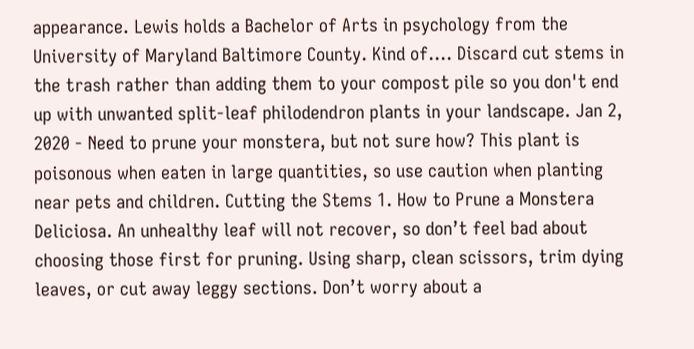appearance. Lewis holds a Bachelor of Arts in psychology from the University of Maryland Baltimore County. Kind of…. Discard cut stems in the trash rather than adding them to your compost pile so you don't end up with unwanted split-leaf philodendron plants in your landscape. Jan 2, 2020 - Need to prune your monstera, but not sure how? This plant is poisonous when eaten in large quantities, so use caution when planting near pets and children. Cutting the Stems 1. How to Prune a Monstera Deliciosa. An unhealthy leaf will not recover, so don’t feel bad about choosing those first for pruning. Using sharp, clean scissors, trim dying leaves, or cut away leggy sections. Don’t worry about a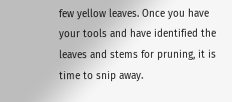few yellow leaves. Once you have your tools and have identified the leaves and stems for pruning, it is time to snip away.